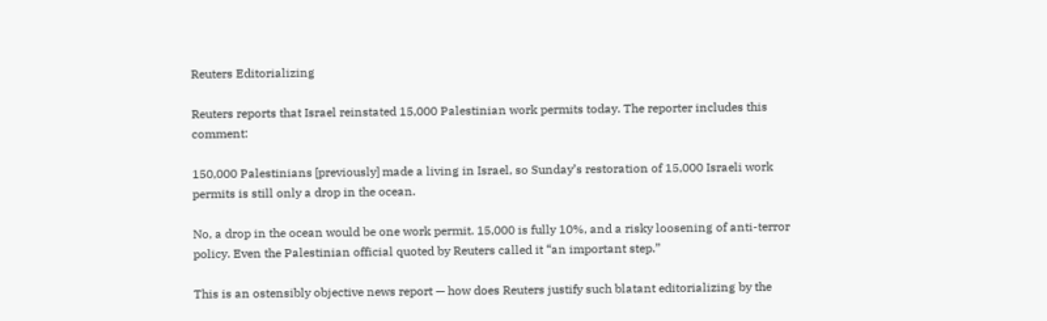Reuters Editorializing

Reuters reports that Israel reinstated 15,000 Palestinian work permits today. The reporter includes this comment:

150,000 Palestinians [previously] made a living in Israel, so Sunday’s restoration of 15,000 Israeli work permits is still only a drop in the ocean.

No, a drop in the ocean would be one work permit. 15,000 is fully 10%, and a risky loosening of anti-terror policy. Even the Palestinian official quoted by Reuters called it “an important step.”

This is an ostensibly objective news report — how does Reuters justify such blatant editorializing by the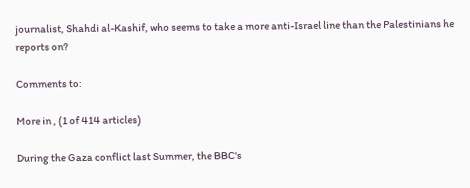journalist, Shahdi al-Kashif, who seems to take a more anti-Israel line than the Palestinians he reports on?

Comments to:

More in , (1 of 414 articles)

During the Gaza conflict last Summer, the BBC's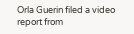Orla Guerin filed a video report from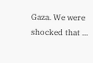Gaza. We were shocked that ...